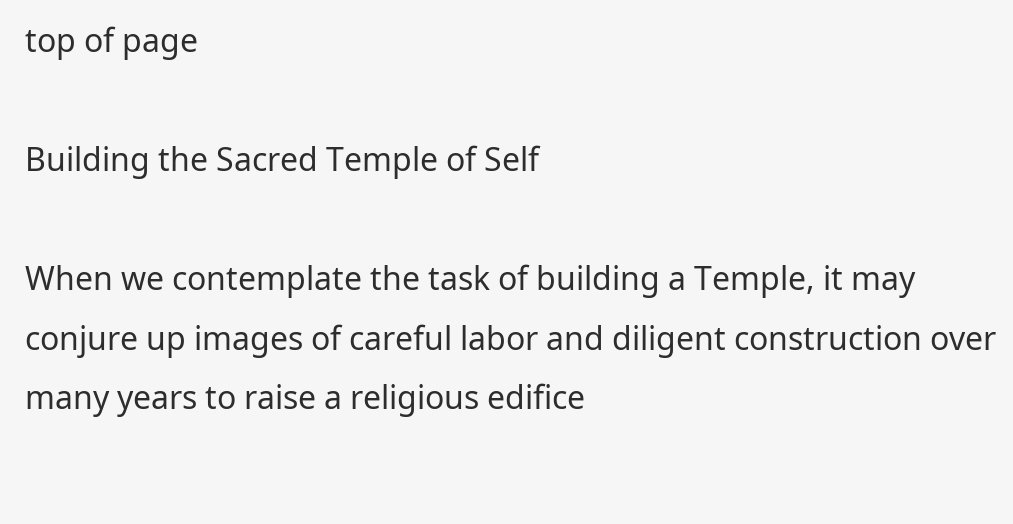top of page

Building the Sacred Temple of Self

When we contemplate the task of building a Temple, it may conjure up images of careful labor and diligent construction over many years to raise a religious edifice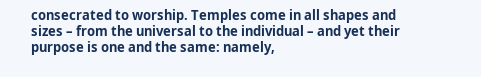consecrated to worship. Temples come in all shapes and sizes – from the universal to the individual – and yet their purpose is one and the same: namely,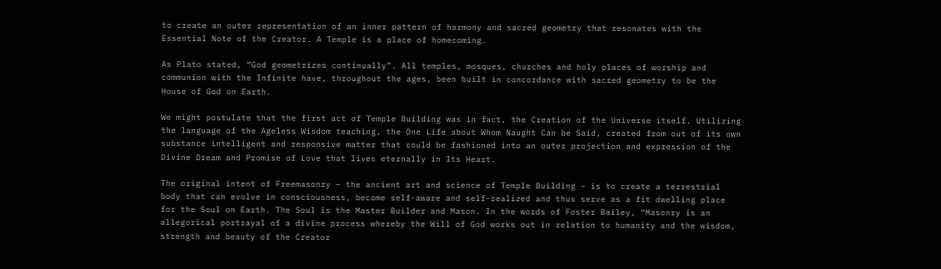to create an outer representation of an inner pattern of harmony and sacred geometry that resonates with the Essential Note of the Creator. A Temple is a place of homecoming.

As Plato stated, “God geometrizes continually”. All temples, mosques, churches and holy places of worship and communion with the Infinite have, throughout the ages, been built in concordance with sacred geometry to be the House of God on Earth.

We might postulate that the first act of Temple Building was in fact, the Creation of the Universe itself. Utilizing the language of the Ageless Wisdom teaching, the One Life about Whom Naught Can be Said, created from out of its own substance intelligent and responsive matter that could be fashioned into an outer projection and expression of the Divine Dream and Promise of Love that lives eternally in Its Heart.

The original intent of Freemasonry – the ancient art and science of Temple Building – is to create a terrestrial body that can evolve in consciousness, become self-aware and self-realized and thus serve as a fit dwelling place for the Soul on Earth. The Soul is the Master Builder and Mason. In the words of Foster Bailey, “Masonry is an allegorical portrayal of a divine process whereby the Will of God works out in relation to humanity and the wisdom, strength and beauty of the Creator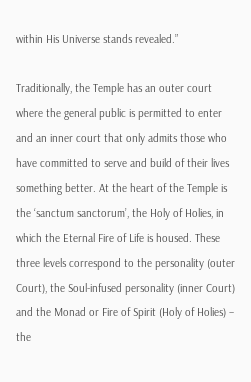within His Universe stands revealed.”

Traditionally, the Temple has an outer court where the general public is permitted to enter and an inner court that only admits those who have committed to serve and build of their lives something better. At the heart of the Temple is the ‘sanctum sanctorum’, the Holy of Holies, in which the Eternal Fire of Life is housed. These three levels correspond to the personality (outer Court), the Soul-infused personality (inner Court) and the Monad or Fire of Spirit (Holy of Holies) – the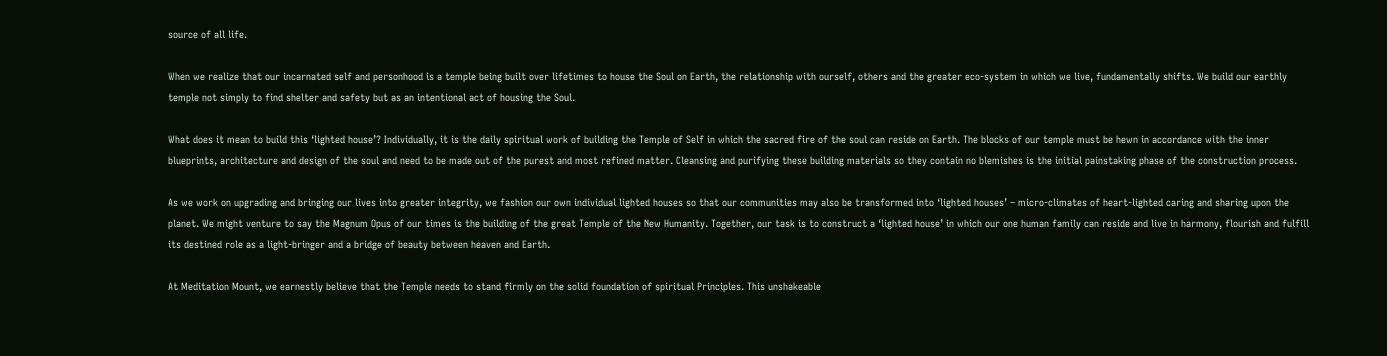source of all life.

When we realize that our incarnated self and personhood is a temple being built over lifetimes to house the Soul on Earth, the relationship with ourself, others and the greater eco-system in which we live, fundamentally shifts. We build our earthly temple not simply to find shelter and safety but as an intentional act of housing the Soul.

What does it mean to build this ‘lighted house’? Individually, it is the daily spiritual work of building the Temple of Self in which the sacred fire of the soul can reside on Earth. The blocks of our temple must be hewn in accordance with the inner blueprints, architecture and design of the soul and need to be made out of the purest and most refined matter. Cleansing and purifying these building materials so they contain no blemishes is the initial painstaking phase of the construction process.

As we work on upgrading and bringing our lives into greater integrity, we fashion our own individual lighted houses so that our communities may also be transformed into ‘lighted houses’ – micro-climates of heart-lighted caring and sharing upon the planet. We might venture to say the Magnum Opus of our times is the building of the great Temple of the New Humanity. Together, our task is to construct a ‘lighted house’ in which our one human family can reside and live in harmony, flourish and fulfill its destined role as a light-bringer and a bridge of beauty between heaven and Earth.

At Meditation Mount, we earnestly believe that the Temple needs to stand firmly on the solid foundation of spiritual Principles. This unshakeable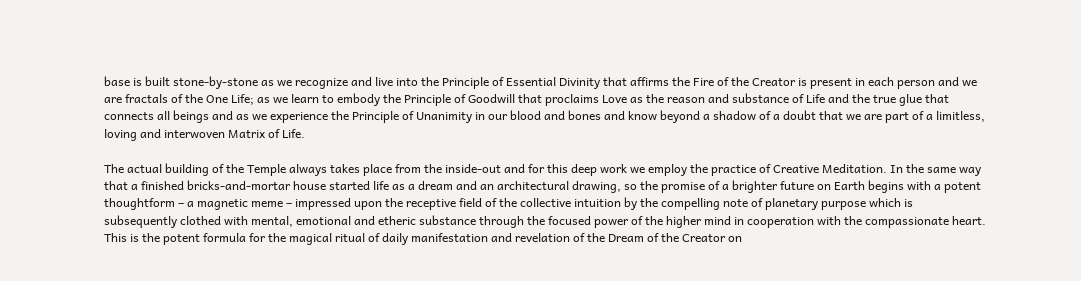base is built stone-by-stone as we recognize and live into the Principle of Essential Divinity that affirms the Fire of the Creator is present in each person and we are fractals of the One Life; as we learn to embody the Principle of Goodwill that proclaims Love as the reason and substance of Life and the true glue that connects all beings and as we experience the Principle of Unanimity in our blood and bones and know beyond a shadow of a doubt that we are part of a limitless, loving and interwoven Matrix of Life.

The actual building of the Temple always takes place from the inside-out and for this deep work we employ the practice of Creative Meditation. In the same way that a finished bricks-and-mortar house started life as a dream and an architectural drawing, so the promise of a brighter future on Earth begins with a potent thoughtform – a magnetic meme – impressed upon the receptive field of the collective intuition by the compelling note of planetary purpose which is subsequently clothed with mental, emotional and etheric substance through the focused power of the higher mind in cooperation with the compassionate heart. This is the potent formula for the magical ritual of daily manifestation and revelation of the Dream of the Creator on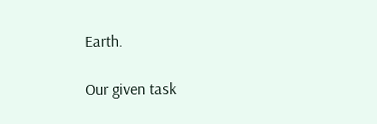Earth.

Our given task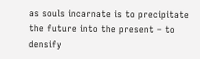as souls incarnate is to precipitate the future into the present – to densify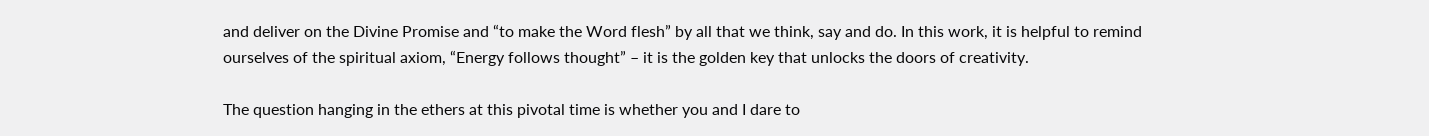and deliver on the Divine Promise and “to make the Word flesh” by all that we think, say and do. In this work, it is helpful to remind ourselves of the spiritual axiom, “Energy follows thought” – it is the golden key that unlocks the doors of creativity.

The question hanging in the ethers at this pivotal time is whether you and I dare to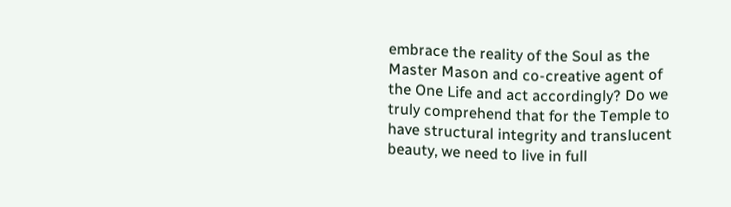embrace the reality of the Soul as the Master Mason and co-creative agent of the One Life and act accordingly? Do we truly comprehend that for the Temple to have structural integrity and translucent beauty, we need to live in full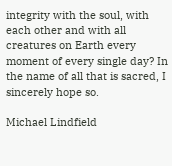integrity with the soul, with each other and with all creatures on Earth every moment of every single day? In the name of all that is sacred, I sincerely hope so.

Michael Lindfield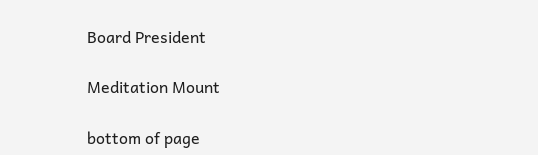Board President

Meditation Mount

bottom of page